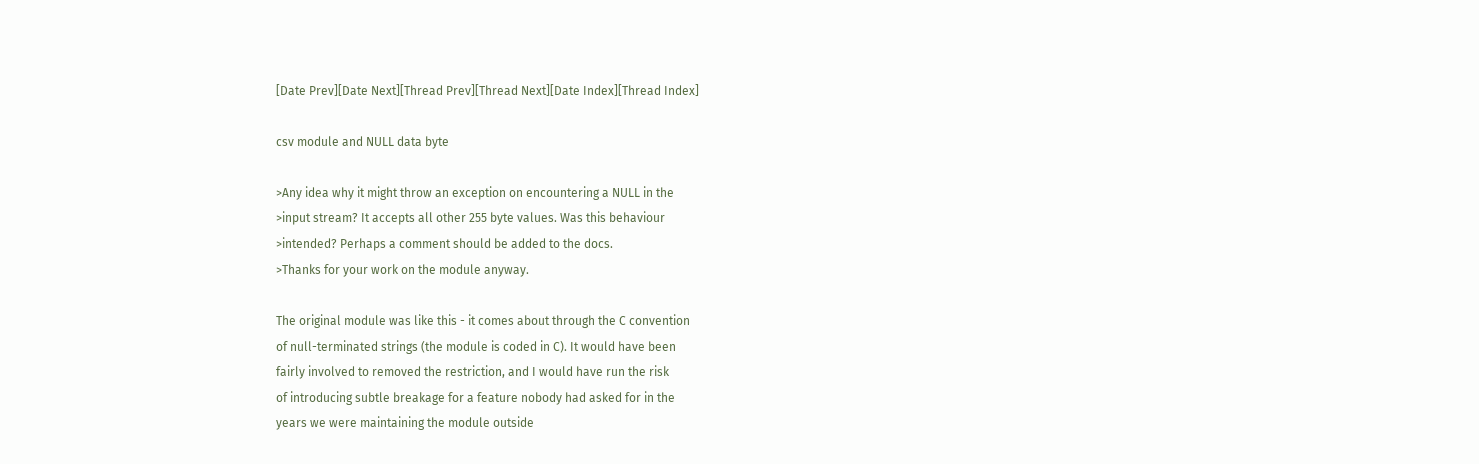[Date Prev][Date Next][Thread Prev][Thread Next][Date Index][Thread Index]

csv module and NULL data byte

>Any idea why it might throw an exception on encountering a NULL in the
>input stream? It accepts all other 255 byte values. Was this behaviour
>intended? Perhaps a comment should be added to the docs.
>Thanks for your work on the module anyway.

The original module was like this - it comes about through the C convention
of null-terminated strings (the module is coded in C). It would have been
fairly involved to removed the restriction, and I would have run the risk
of introducing subtle breakage for a feature nobody had asked for in the
years we were maintaining the module outside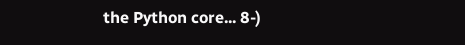the Python core... 8-)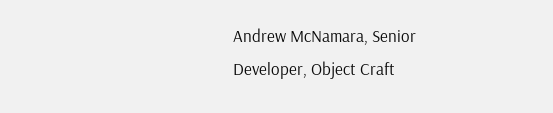Andrew McNamara, Senior Developer, Object Craft